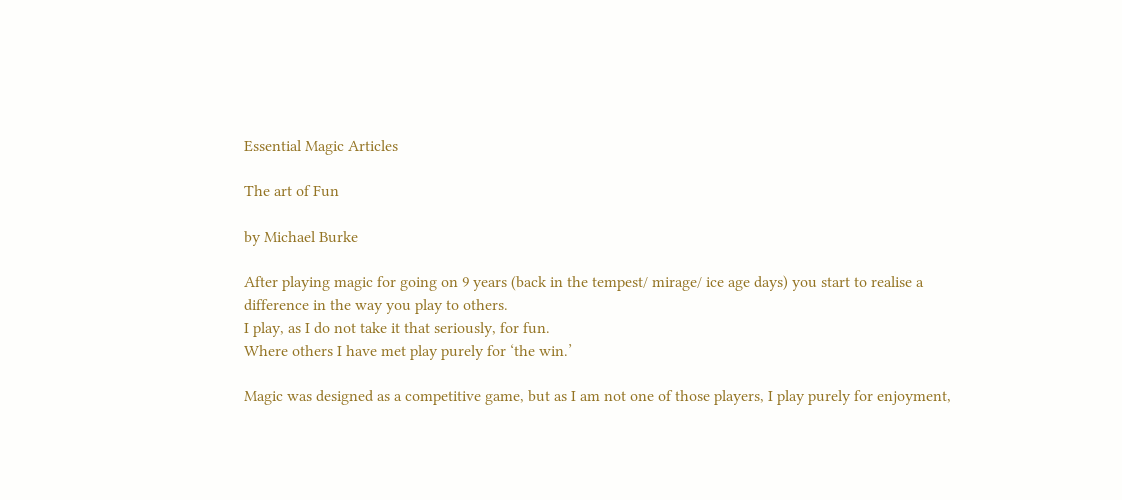Essential Magic Articles

The art of Fun

by Michael Burke

After playing magic for going on 9 years (back in the tempest/ mirage/ ice age days) you start to realise a difference in the way you play to others.
I play, as I do not take it that seriously, for fun.
Where others I have met play purely for ‘the win.’

Magic was designed as a competitive game, but as I am not one of those players, I play purely for enjoyment,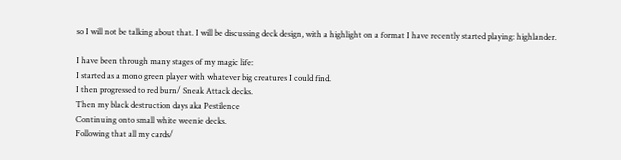so I will not be talking about that. I will be discussing deck design, with a highlight on a format I have recently started playing: highlander.

I have been through many stages of my magic life:
I started as a mono green player with whatever big creatures I could find.
I then progressed to red burn/ Sneak Attack decks.
Then my black destruction days aka Pestilence
Continuing onto small white weenie decks.
Following that all my cards/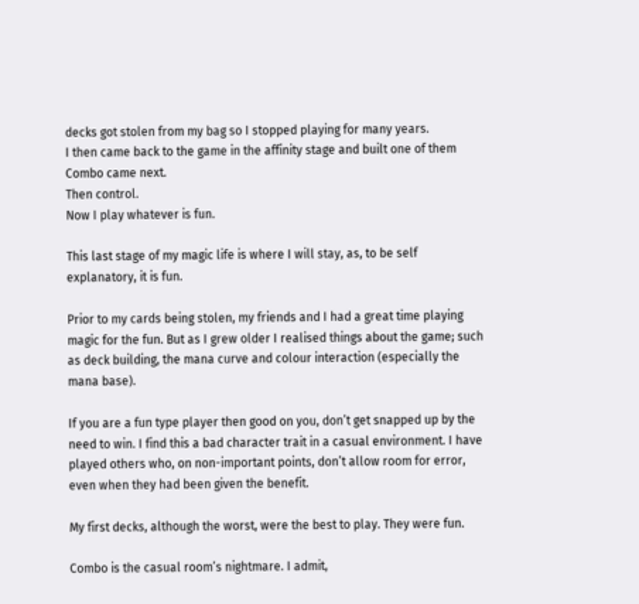decks got stolen from my bag so I stopped playing for many years.
I then came back to the game in the affinity stage and built one of them
Combo came next.
Then control.
Now I play whatever is fun.

This last stage of my magic life is where I will stay, as, to be self explanatory, it is fun.

Prior to my cards being stolen, my friends and I had a great time playing magic for the fun. But as I grew older I realised things about the game; such as deck building, the mana curve and colour interaction (especially the mana base).

If you are a fun type player then good on you, don’t get snapped up by the need to win. I find this a bad character trait in a casual environment. I have played others who, on non-important points, don’t allow room for error, even when they had been given the benefit.

My first decks, although the worst, were the best to play. They were fun.

Combo is the casual room’s nightmare. I admit,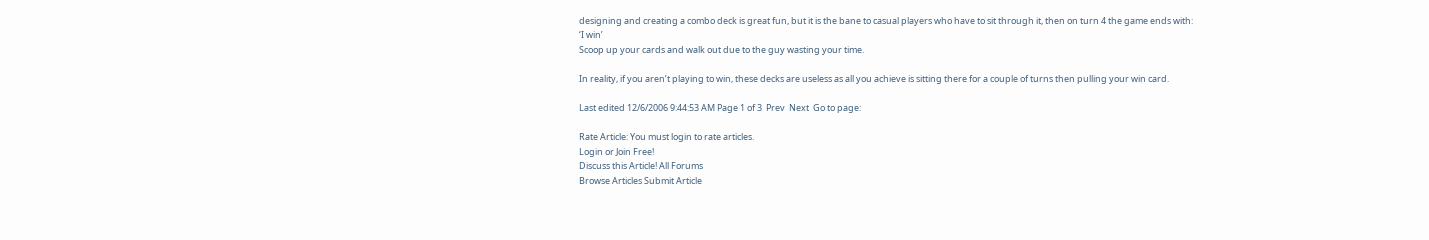designing and creating a combo deck is great fun, but it is the bane to casual players who have to sit through it, then on turn 4 the game ends with:
‘I win’
Scoop up your cards and walk out due to the guy wasting your time.

In reality, if you aren’t playing to win, these decks are useless as all you achieve is sitting there for a couple of turns then pulling your win card.

Last edited 12/6/2006 9:44:53 AM Page 1 of 3  Prev  Next  Go to page:

Rate Article: You must login to rate articles.
Login or Join Free!
Discuss this Article! All Forums
Browse Articles Submit Article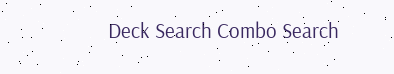Deck Search Combo Search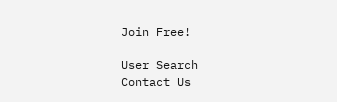Join Free!

User Search
Contact Us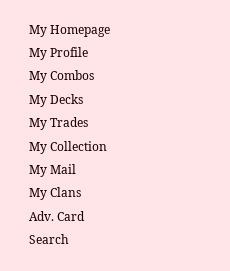My Homepage
My Profile
My Combos
My Decks
My Trades
My Collection
My Mail
My Clans
Adv. Card Search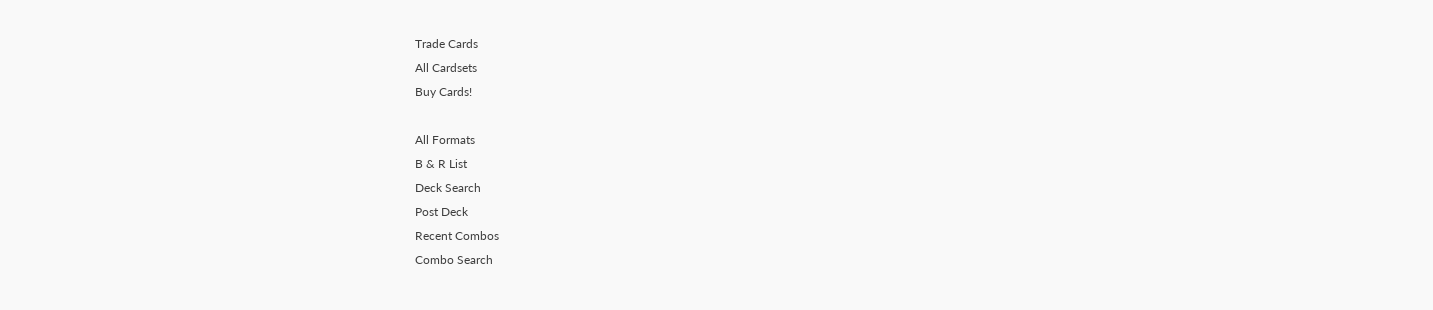Trade Cards
All Cardsets
Buy Cards!

All Formats
B & R List
Deck Search
Post Deck
Recent Combos
Combo Search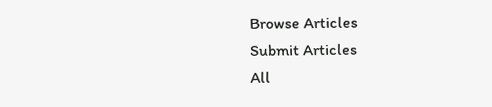Browse Articles
Submit Articles
All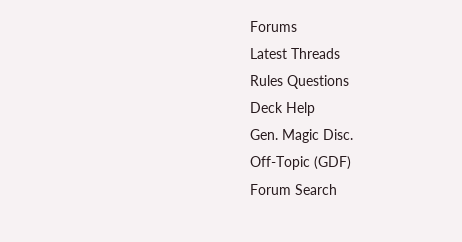Forums
Latest Threads
Rules Questions
Deck Help
Gen. Magic Disc.
Off-Topic (GDF)
Forum Search